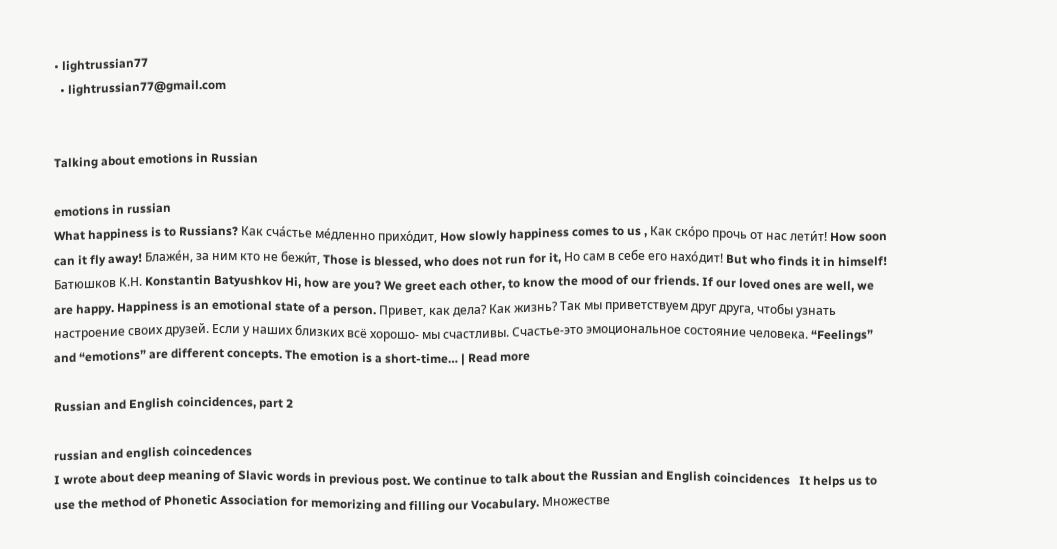• lightrussian77
  • lightrussian77@gmail.com


Talking about emotions in Russian

emotions in russian
What happiness is to Russians? Как сча́стье ме́дленно прихо́дит, How slowly happiness comes to us , Как ско́ро прочь от нас лети́т! How soon can it fly away! Блаже́н, за ним кто не бежи́т, Those is blessed, who does not run for it, Но сам в себе его нахо́дит! But who finds it in himself! Батюшков К.Н. Konstantin Batyushkov Hi, how are you? We greet each other, to know the mood of our friends. If our loved ones are well, we are happy. Happiness is an emotional state of a person. Привет, как дела? Как жизнь? Так мы приветствуем друг друга, чтобы узнать настроение своих друзей. Если у наших близких всё хорошо- мы счастливы. Счастье-это эмоциональное состояние человека. “Feelings” and “emotions” are different concepts. The emotion is a short-time… | Read more

Russian and English coincidences, part 2

russian and english coincedences
I wrote about deep meaning of Slavic words in previous post. We continue to talk about the Russian and English coincidences   It helps us to use the method of Phonetic Association for memorizing and filling our Vocabulary. Множестве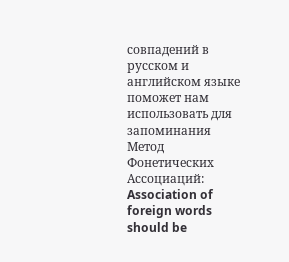совпадений в русском и английском языке поможет нам использовать для запоминания Метод Фонетических Ассоциаций: Association of foreign words should be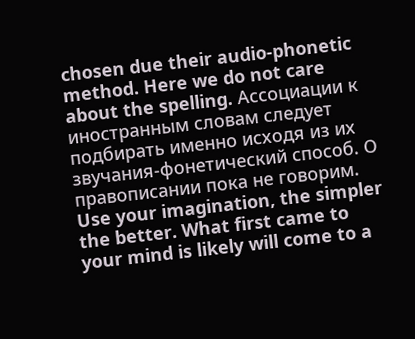chosen due their audio-phonetic method. Here we do not care about the spelling. Ассоциации к иностранным словам следует подбирать именно исходя из их звучания-фонетический способ. О правописании пока не говорим. Use your imagination, the simpler the better. What first came to your mind is likely will come to a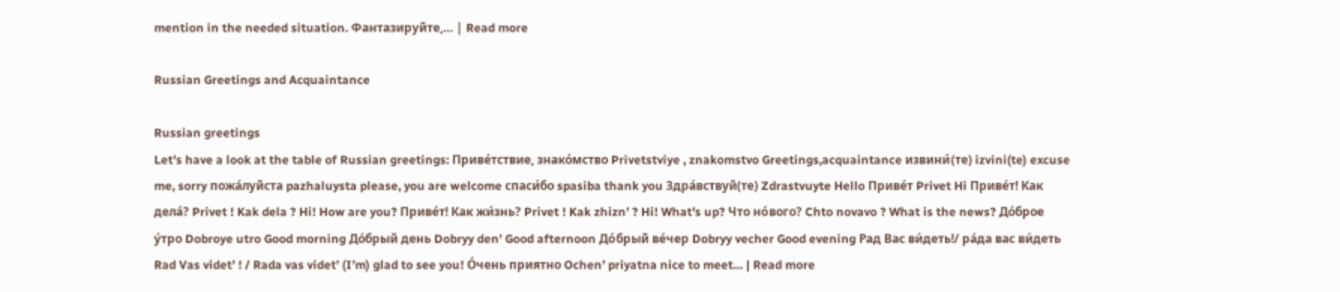mention in the needed situation. Фантазируйте,… | Read more

Russian Greetings and Acquaintance

Russian greetings
Let’s have a look at the table of Russian greetings: Приве́тствие, знако́мство Privetstviye , znakomstvo Greetings,acquaintance извини́(те) izvini(te) excuse me, sorry пожа́луйста pazhaluysta please, you are welcome спаси́бо spasiba thank you Здра́вствуй(те) Zdrastvuyte Hello Приве́т Privet Hi Приве́т! Как дела́? Privet ! Kak dela ? Hi! How are you? Приве́т! Как жи́знь? Privet ! Kak zhizn’ ? Hi! What’s up? Что но́вого? Chto novavo ? What is the news? До́брое у́тро Dobroye utro Good morning До́брый день Dobryy den’ Good afternoon До́брый ве́чер Dobryy vecher Good evening Рад Вас ви́деть!/ ра́да вас ви́деть Rad Vas videt’ ! / Rada vas videt’ (I’m) glad to see you! О́чень приятно Ochen’ priyatna nice to meet… | Read more